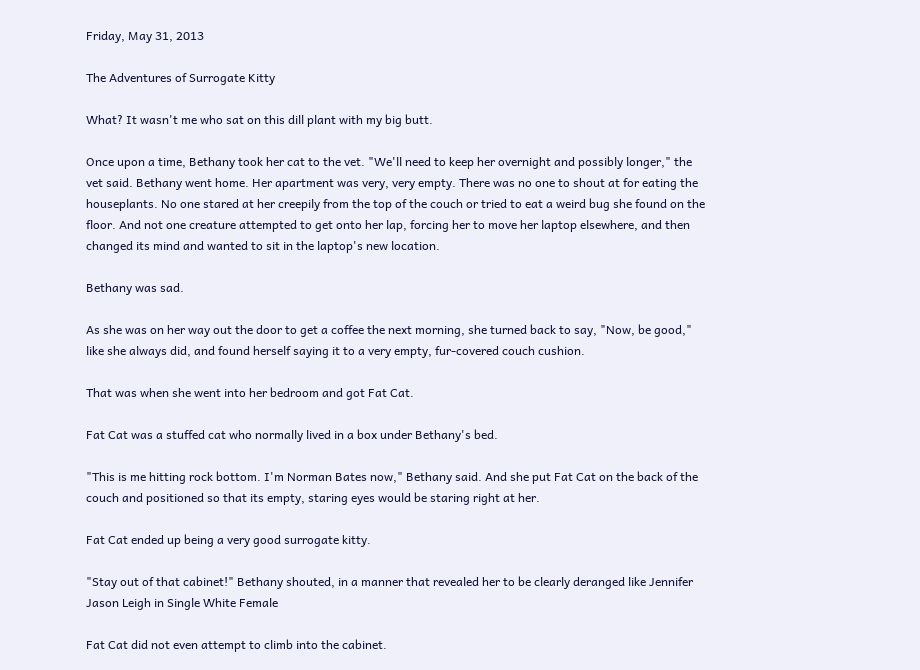Friday, May 31, 2013

The Adventures of Surrogate Kitty

What? It wasn't me who sat on this dill plant with my big butt.

Once upon a time, Bethany took her cat to the vet. "We'll need to keep her overnight and possibly longer," the vet said. Bethany went home. Her apartment was very, very empty. There was no one to shout at for eating the houseplants. No one stared at her creepily from the top of the couch or tried to eat a weird bug she found on the floor. And not one creature attempted to get onto her lap, forcing her to move her laptop elsewhere, and then changed its mind and wanted to sit in the laptop's new location.

Bethany was sad.

As she was on her way out the door to get a coffee the next morning, she turned back to say, "Now, be good," like she always did, and found herself saying it to a very empty, fur-covered couch cushion.

That was when she went into her bedroom and got Fat Cat.

Fat Cat was a stuffed cat who normally lived in a box under Bethany's bed.

"This is me hitting rock bottom. I'm Norman Bates now," Bethany said. And she put Fat Cat on the back of the couch and positioned so that its empty, staring eyes would be staring right at her.

Fat Cat ended up being a very good surrogate kitty.

"Stay out of that cabinet!" Bethany shouted, in a manner that revealed her to be clearly deranged like Jennifer Jason Leigh in Single White Female

Fat Cat did not even attempt to climb into the cabinet.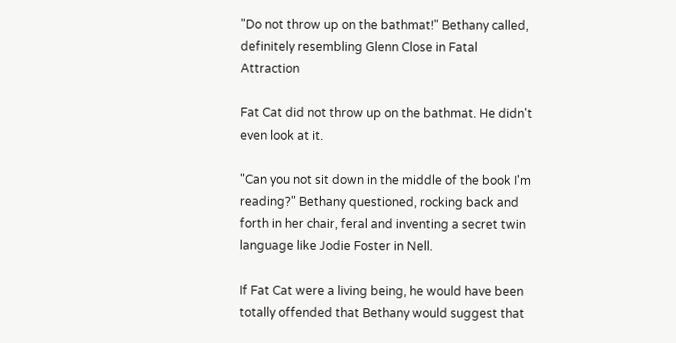"Do not throw up on the bathmat!" Bethany called, definitely resembling Glenn Close in Fatal Attraction

Fat Cat did not throw up on the bathmat. He didn't even look at it.

"Can you not sit down in the middle of the book I'm reading?" Bethany questioned, rocking back and forth in her chair, feral and inventing a secret twin language like Jodie Foster in Nell.

If Fat Cat were a living being, he would have been totally offended that Bethany would suggest that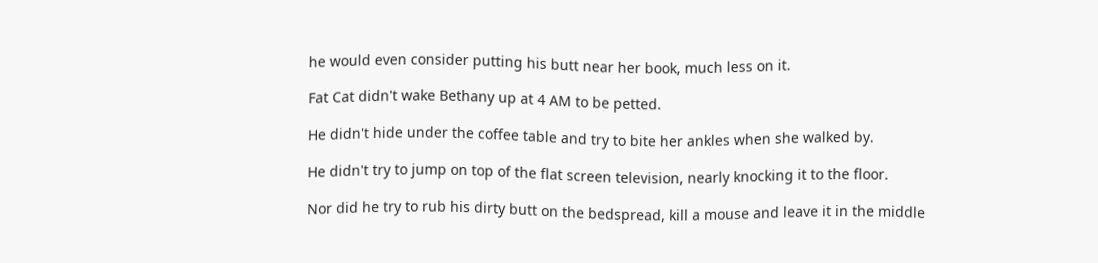he would even consider putting his butt near her book, much less on it.

Fat Cat didn't wake Bethany up at 4 AM to be petted.

He didn't hide under the coffee table and try to bite her ankles when she walked by.

He didn't try to jump on top of the flat screen television, nearly knocking it to the floor.

Nor did he try to rub his dirty butt on the bedspread, kill a mouse and leave it in the middle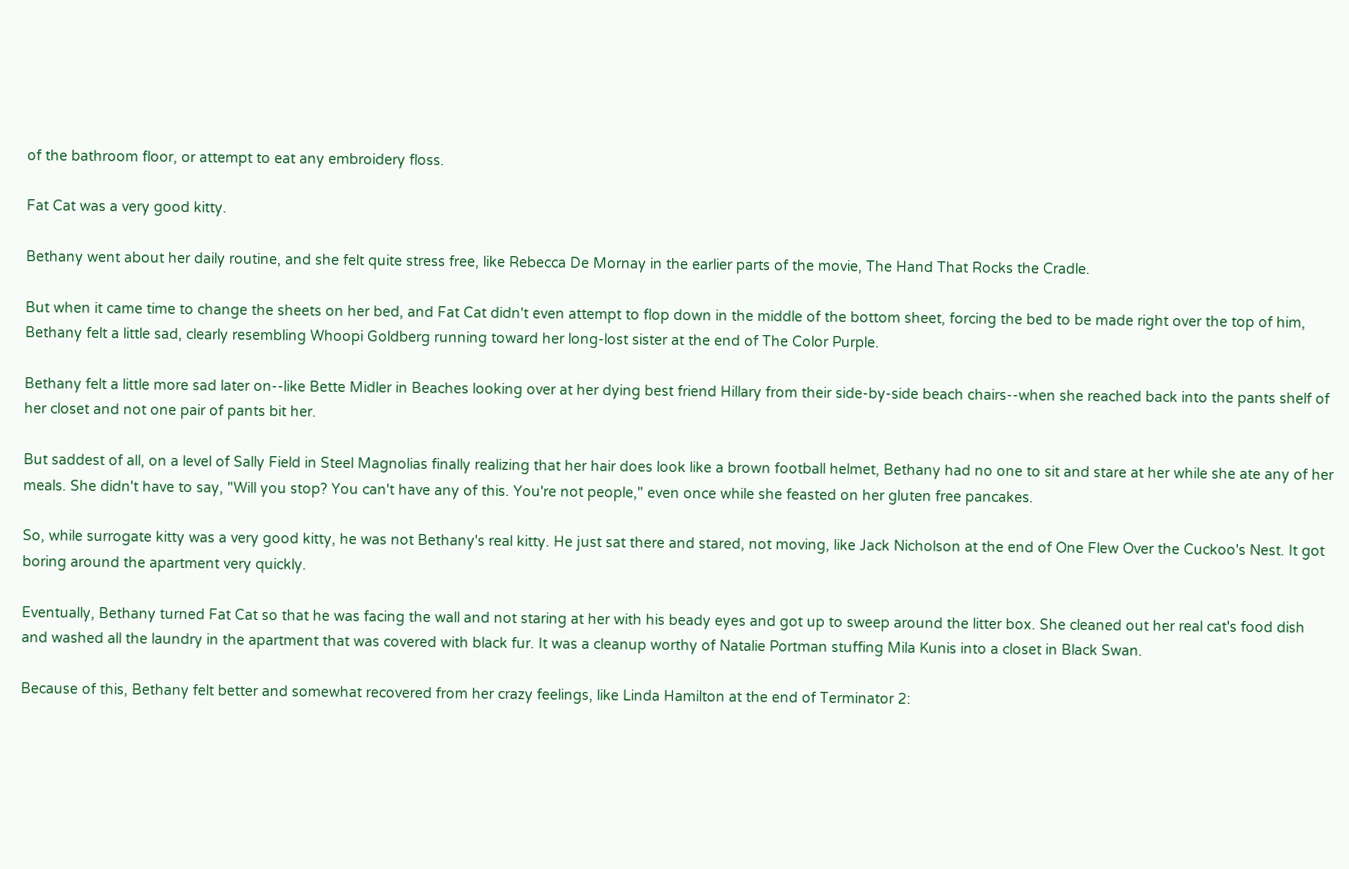of the bathroom floor, or attempt to eat any embroidery floss.

Fat Cat was a very good kitty.

Bethany went about her daily routine, and she felt quite stress free, like Rebecca De Mornay in the earlier parts of the movie, The Hand That Rocks the Cradle.

But when it came time to change the sheets on her bed, and Fat Cat didn't even attempt to flop down in the middle of the bottom sheet, forcing the bed to be made right over the top of him, Bethany felt a little sad, clearly resembling Whoopi Goldberg running toward her long-lost sister at the end of The Color Purple.

Bethany felt a little more sad later on--like Bette Midler in Beaches looking over at her dying best friend Hillary from their side-by-side beach chairs--when she reached back into the pants shelf of her closet and not one pair of pants bit her.

But saddest of all, on a level of Sally Field in Steel Magnolias finally realizing that her hair does look like a brown football helmet, Bethany had no one to sit and stare at her while she ate any of her meals. She didn't have to say, "Will you stop? You can't have any of this. You're not people," even once while she feasted on her gluten free pancakes.

So, while surrogate kitty was a very good kitty, he was not Bethany's real kitty. He just sat there and stared, not moving, like Jack Nicholson at the end of One Flew Over the Cuckoo's Nest. It got boring around the apartment very quickly.

Eventually, Bethany turned Fat Cat so that he was facing the wall and not staring at her with his beady eyes and got up to sweep around the litter box. She cleaned out her real cat's food dish and washed all the laundry in the apartment that was covered with black fur. It was a cleanup worthy of Natalie Portman stuffing Mila Kunis into a closet in Black Swan.

Because of this, Bethany felt better and somewhat recovered from her crazy feelings, like Linda Hamilton at the end of Terminator 2: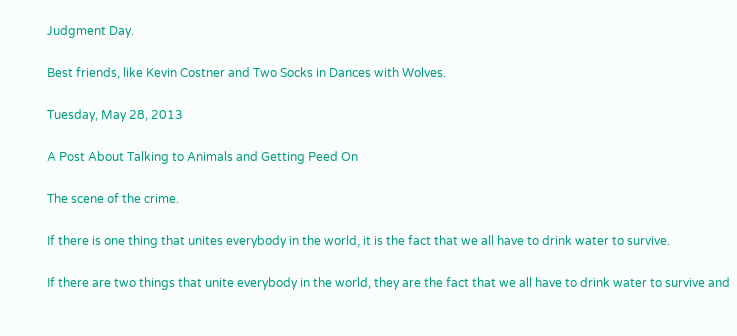Judgment Day.

Best friends, like Kevin Costner and Two Socks in Dances with Wolves.

Tuesday, May 28, 2013

A Post About Talking to Animals and Getting Peed On

The scene of the crime.

If there is one thing that unites everybody in the world, it is the fact that we all have to drink water to survive.

If there are two things that unite everybody in the world, they are the fact that we all have to drink water to survive and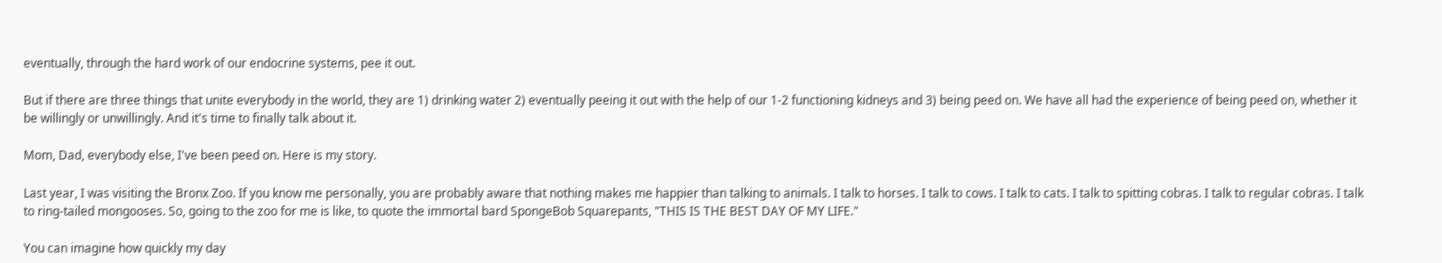eventually, through the hard work of our endocrine systems, pee it out.

But if there are three things that unite everybody in the world, they are 1) drinking water 2) eventually peeing it out with the help of our 1-2 functioning kidneys and 3) being peed on. We have all had the experience of being peed on, whether it be willingly or unwillingly. And it's time to finally talk about it.

Mom, Dad, everybody else, I've been peed on. Here is my story.

Last year, I was visiting the Bronx Zoo. If you know me personally, you are probably aware that nothing makes me happier than talking to animals. I talk to horses. I talk to cows. I talk to cats. I talk to spitting cobras. I talk to regular cobras. I talk to ring-tailed mongooses. So, going to the zoo for me is like, to quote the immortal bard SpongeBob Squarepants, "THIS IS THE BEST DAY OF MY LIFE."

You can imagine how quickly my day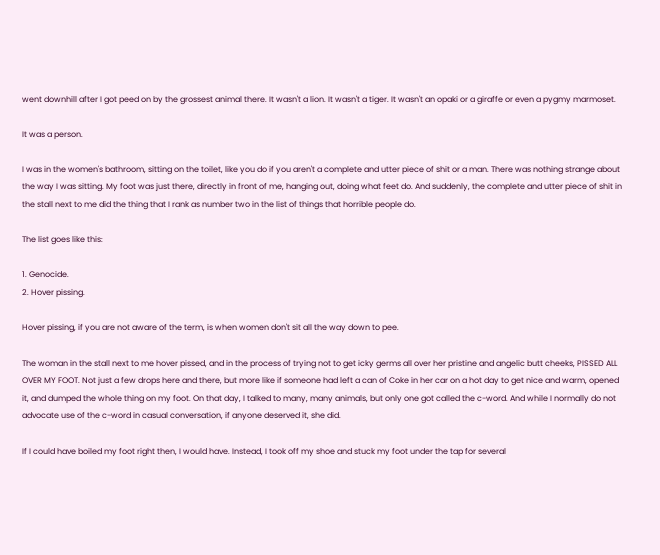went downhill after I got peed on by the grossest animal there. It wasn't a lion. It wasn't a tiger. It wasn't an opaki or a giraffe or even a pygmy marmoset.

It was a person.

I was in the women's bathroom, sitting on the toilet, like you do if you aren't a complete and utter piece of shit or a man. There was nothing strange about the way I was sitting. My foot was just there, directly in front of me, hanging out, doing what feet do. And suddenly, the complete and utter piece of shit in the stall next to me did the thing that I rank as number two in the list of things that horrible people do.

The list goes like this:

1. Genocide.
2. Hover pissing.

Hover pissing, if you are not aware of the term, is when women don't sit all the way down to pee.

The woman in the stall next to me hover pissed, and in the process of trying not to get icky germs all over her pristine and angelic butt cheeks, PISSED ALL OVER MY FOOT. Not just a few drops here and there, but more like if someone had left a can of Coke in her car on a hot day to get nice and warm, opened it, and dumped the whole thing on my foot. On that day, I talked to many, many animals, but only one got called the c-word. And while I normally do not advocate use of the c-word in casual conversation, if anyone deserved it, she did.

If I could have boiled my foot right then, I would have. Instead, I took off my shoe and stuck my foot under the tap for several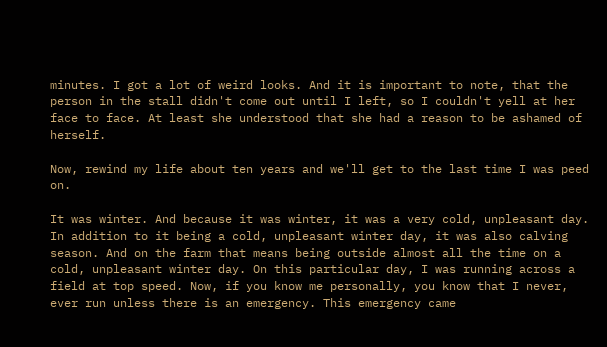minutes. I got a lot of weird looks. And it is important to note, that the person in the stall didn't come out until I left, so I couldn't yell at her face to face. At least she understood that she had a reason to be ashamed of herself.

Now, rewind my life about ten years and we'll get to the last time I was peed on.

It was winter. And because it was winter, it was a very cold, unpleasant day. In addition to it being a cold, unpleasant winter day, it was also calving season. And on the farm that means being outside almost all the time on a cold, unpleasant winter day. On this particular day, I was running across a field at top speed. Now, if you know me personally, you know that I never, ever run unless there is an emergency. This emergency came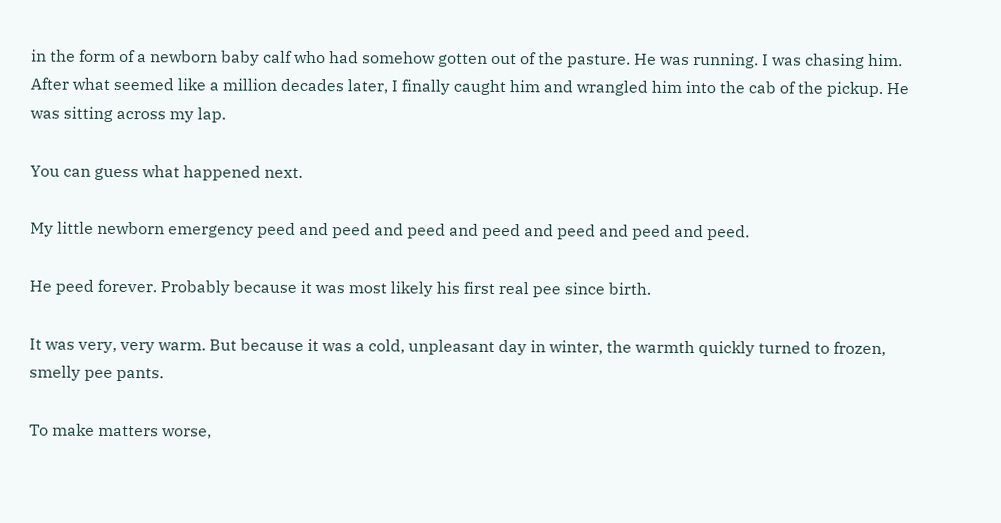in the form of a newborn baby calf who had somehow gotten out of the pasture. He was running. I was chasing him. After what seemed like a million decades later, I finally caught him and wrangled him into the cab of the pickup. He was sitting across my lap.

You can guess what happened next.

My little newborn emergency peed and peed and peed and peed and peed and peed and peed.

He peed forever. Probably because it was most likely his first real pee since birth.

It was very, very warm. But because it was a cold, unpleasant day in winter, the warmth quickly turned to frozen, smelly pee pants.

To make matters worse,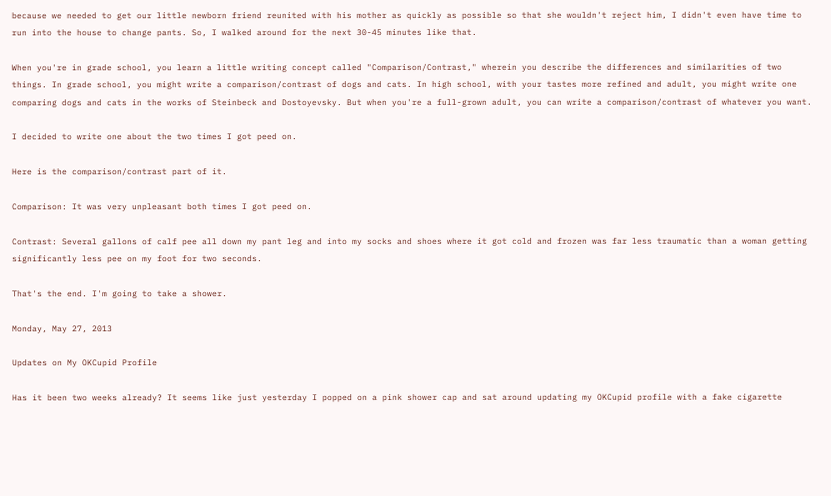because we needed to get our little newborn friend reunited with his mother as quickly as possible so that she wouldn't reject him, I didn't even have time to run into the house to change pants. So, I walked around for the next 30-45 minutes like that.

When you're in grade school, you learn a little writing concept called "Comparison/Contrast," wherein you describe the differences and similarities of two things. In grade school, you might write a comparison/contrast of dogs and cats. In high school, with your tastes more refined and adult, you might write one comparing dogs and cats in the works of Steinbeck and Dostoyevsky. But when you're a full-grown adult, you can write a comparison/contrast of whatever you want.

I decided to write one about the two times I got peed on.

Here is the comparison/contrast part of it.

Comparison: It was very unpleasant both times I got peed on.

Contrast: Several gallons of calf pee all down my pant leg and into my socks and shoes where it got cold and frozen was far less traumatic than a woman getting significantly less pee on my foot for two seconds.

That's the end. I'm going to take a shower.

Monday, May 27, 2013

Updates on My OKCupid Profile

Has it been two weeks already? It seems like just yesterday I popped on a pink shower cap and sat around updating my OKCupid profile with a fake cigarette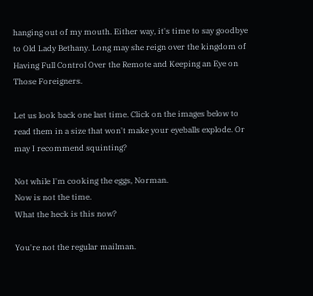hanging out of my mouth. Either way, it's time to say goodbye to Old Lady Bethany. Long may she reign over the kingdom of Having Full Control Over the Remote and Keeping an Eye on Those Foreigners.

Let us look back one last time. Click on the images below to read them in a size that won't make your eyeballs explode. Or may I recommend squinting?

Not while I'm cooking the eggs, Norman.
Now is not the time.
What the heck is this now?

You're not the regular mailman.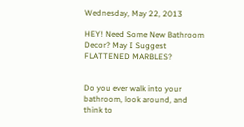Wednesday, May 22, 2013

HEY! Need Some New Bathroom Decor? May I Suggest FLATTENED MARBLES?


Do you ever walk into your bathroom, look around, and think to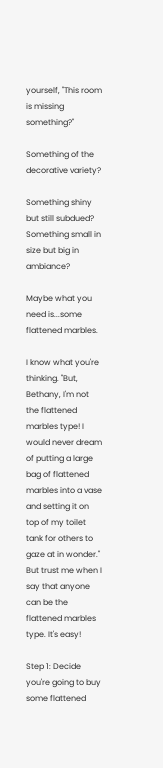yourself, "This room is missing something?"

Something of the decorative variety?

Something shiny but still subdued? Something small in size but big in ambiance?

Maybe what you need is...some flattened marbles.

I know what you're thinking. "But, Bethany, I'm not the flattened marbles type! I would never dream of putting a large bag of flattened marbles into a vase and setting it on top of my toilet tank for others to gaze at in wonder." But trust me when I say that anyone can be the flattened marbles type. It's easy!

Step 1: Decide you're going to buy some flattened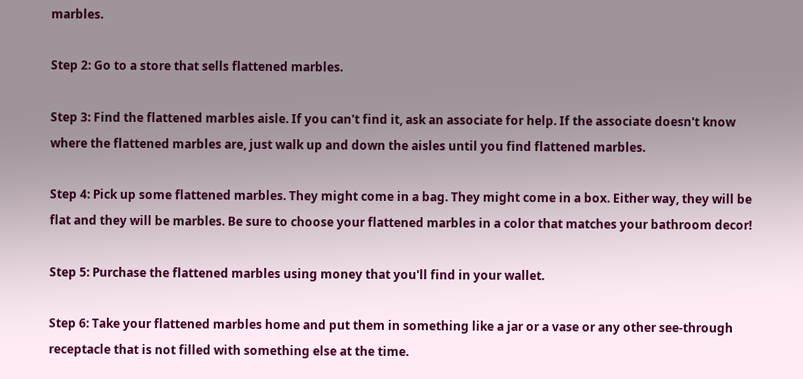marbles.

Step 2: Go to a store that sells flattened marbles.

Step 3: Find the flattened marbles aisle. If you can't find it, ask an associate for help. If the associate doesn't know where the flattened marbles are, just walk up and down the aisles until you find flattened marbles.

Step 4: Pick up some flattened marbles. They might come in a bag. They might come in a box. Either way, they will be flat and they will be marbles. Be sure to choose your flattened marbles in a color that matches your bathroom decor!

Step 5: Purchase the flattened marbles using money that you'll find in your wallet.

Step 6: Take your flattened marbles home and put them in something like a jar or a vase or any other see-through receptacle that is not filled with something else at the time.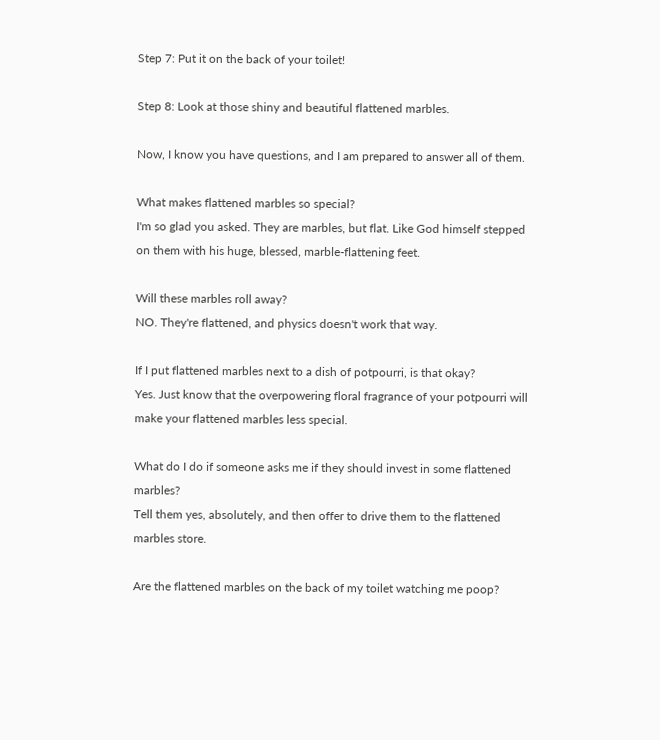Step 7: Put it on the back of your toilet!

Step 8: Look at those shiny and beautiful flattened marbles.

Now, I know you have questions, and I am prepared to answer all of them.

What makes flattened marbles so special?
I'm so glad you asked. They are marbles, but flat. Like God himself stepped on them with his huge, blessed, marble-flattening feet.

Will these marbles roll away?
NO. They're flattened, and physics doesn't work that way.

If I put flattened marbles next to a dish of potpourri, is that okay?
Yes. Just know that the overpowering floral fragrance of your potpourri will make your flattened marbles less special.

What do I do if someone asks me if they should invest in some flattened marbles?
Tell them yes, absolutely, and then offer to drive them to the flattened marbles store.

Are the flattened marbles on the back of my toilet watching me poop?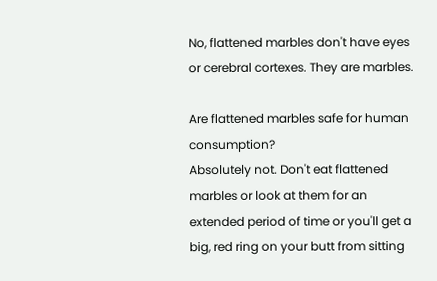No, flattened marbles don't have eyes or cerebral cortexes. They are marbles.

Are flattened marbles safe for human consumption?
Absolutely not. Don't eat flattened marbles or look at them for an extended period of time or you'll get a big, red ring on your butt from sitting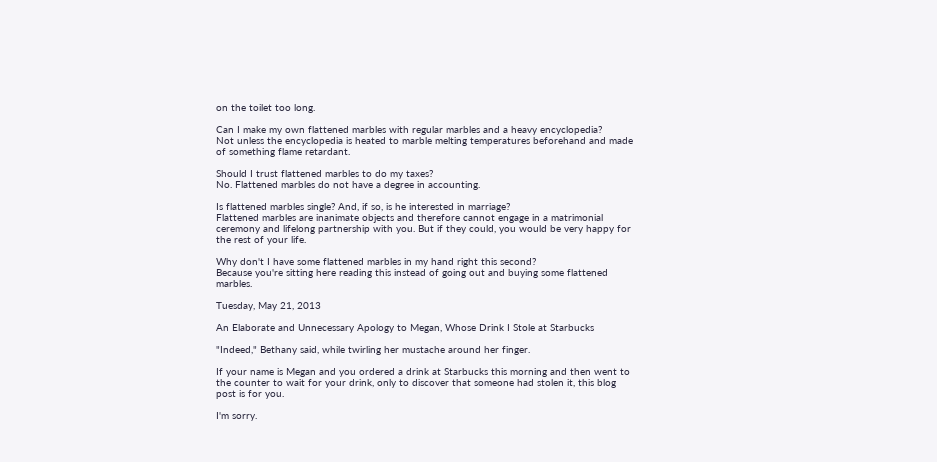on the toilet too long.

Can I make my own flattened marbles with regular marbles and a heavy encyclopedia?
Not unless the encyclopedia is heated to marble melting temperatures beforehand and made of something flame retardant.

Should I trust flattened marbles to do my taxes?
No. Flattened marbles do not have a degree in accounting.

Is flattened marbles single? And, if so, is he interested in marriage?
Flattened marbles are inanimate objects and therefore cannot engage in a matrimonial ceremony and lifelong partnership with you. But if they could, you would be very happy for the rest of your life.

Why don't I have some flattened marbles in my hand right this second?
Because you're sitting here reading this instead of going out and buying some flattened marbles.

Tuesday, May 21, 2013

An Elaborate and Unnecessary Apology to Megan, Whose Drink I Stole at Starbucks

"Indeed," Bethany said, while twirling her mustache around her finger.

If your name is Megan and you ordered a drink at Starbucks this morning and then went to the counter to wait for your drink, only to discover that someone had stolen it, this blog post is for you.

I'm sorry.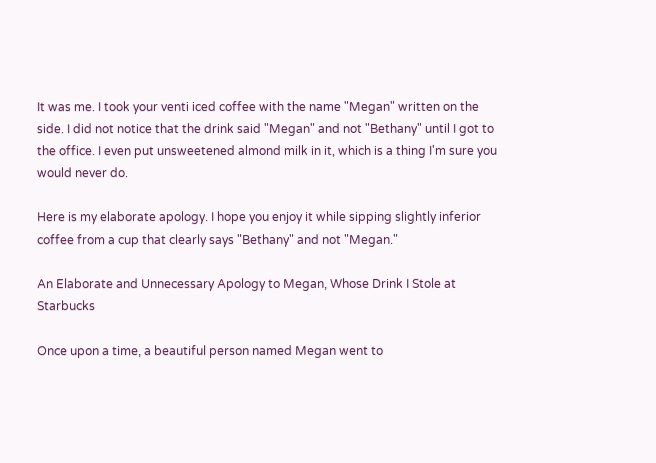It was me. I took your venti iced coffee with the name "Megan" written on the side. I did not notice that the drink said "Megan" and not "Bethany" until I got to the office. I even put unsweetened almond milk in it, which is a thing I'm sure you would never do.

Here is my elaborate apology. I hope you enjoy it while sipping slightly inferior coffee from a cup that clearly says "Bethany" and not "Megan."

An Elaborate and Unnecessary Apology to Megan, Whose Drink I Stole at Starbucks

Once upon a time, a beautiful person named Megan went to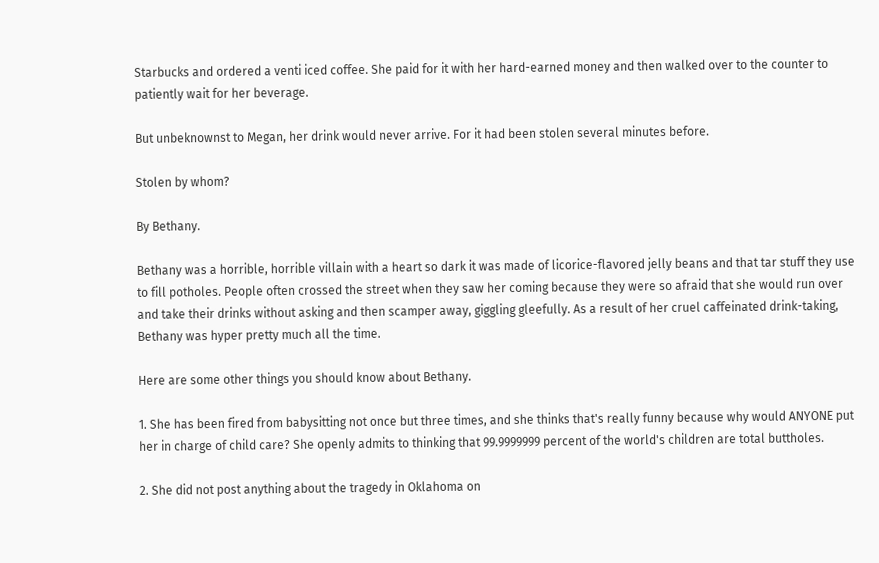Starbucks and ordered a venti iced coffee. She paid for it with her hard-earned money and then walked over to the counter to patiently wait for her beverage.

But unbeknownst to Megan, her drink would never arrive. For it had been stolen several minutes before.

Stolen by whom?

By Bethany.

Bethany was a horrible, horrible villain with a heart so dark it was made of licorice-flavored jelly beans and that tar stuff they use to fill potholes. People often crossed the street when they saw her coming because they were so afraid that she would run over and take their drinks without asking and then scamper away, giggling gleefully. As a result of her cruel caffeinated drink-taking, Bethany was hyper pretty much all the time.

Here are some other things you should know about Bethany.

1. She has been fired from babysitting not once but three times, and she thinks that's really funny because why would ANYONE put her in charge of child care? She openly admits to thinking that 99.9999999 percent of the world's children are total buttholes.

2. She did not post anything about the tragedy in Oklahoma on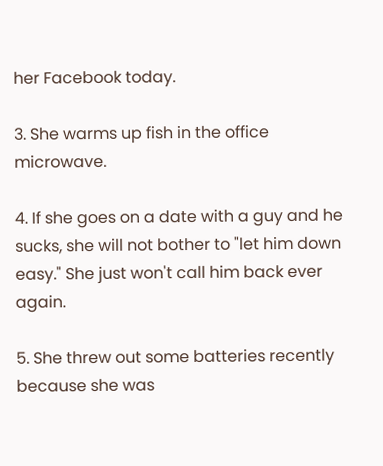her Facebook today.

3. She warms up fish in the office microwave.

4. If she goes on a date with a guy and he sucks, she will not bother to "let him down easy." She just won't call him back ever again.

5. She threw out some batteries recently because she was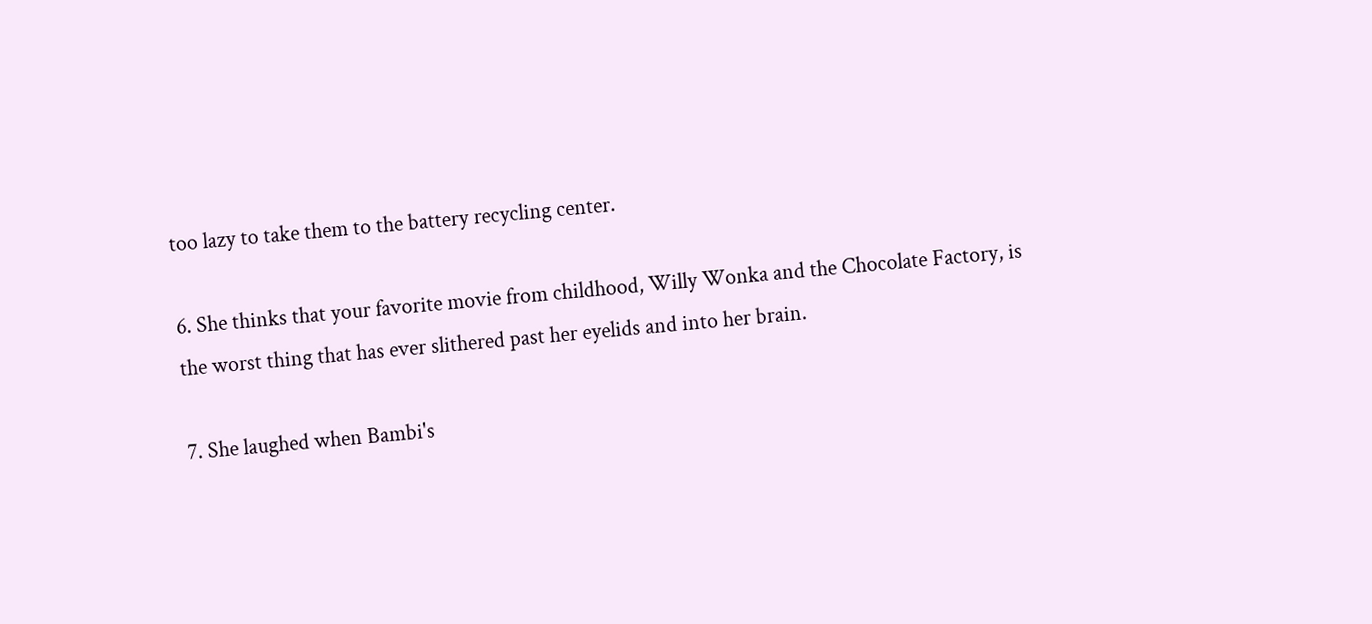too lazy to take them to the battery recycling center.

6. She thinks that your favorite movie from childhood, Willy Wonka and the Chocolate Factory, is the worst thing that has ever slithered past her eyelids and into her brain.

7. She laughed when Bambi's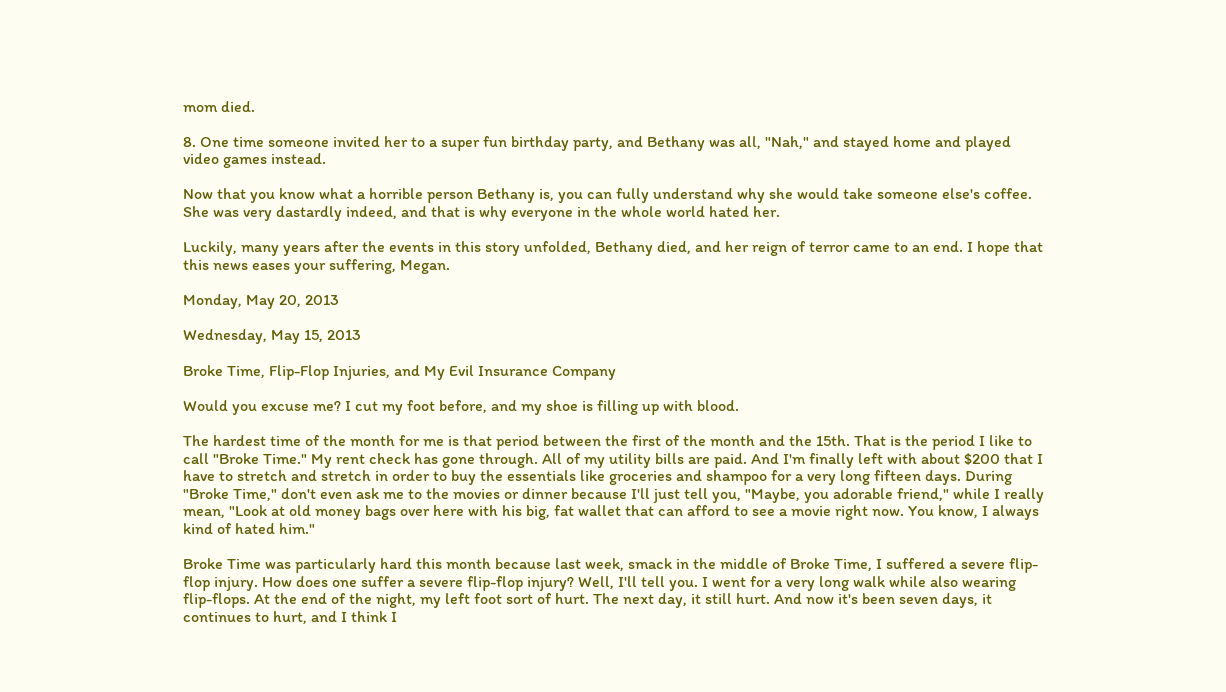mom died.

8. One time someone invited her to a super fun birthday party, and Bethany was all, "Nah," and stayed home and played video games instead.

Now that you know what a horrible person Bethany is, you can fully understand why she would take someone else's coffee. She was very dastardly indeed, and that is why everyone in the whole world hated her.

Luckily, many years after the events in this story unfolded, Bethany died, and her reign of terror came to an end. I hope that this news eases your suffering, Megan.

Monday, May 20, 2013

Wednesday, May 15, 2013

Broke Time, Flip-Flop Injuries, and My Evil Insurance Company

Would you excuse me? I cut my foot before, and my shoe is filling up with blood.

The hardest time of the month for me is that period between the first of the month and the 15th. That is the period I like to call "Broke Time." My rent check has gone through. All of my utility bills are paid. And I'm finally left with about $200 that I have to stretch and stretch in order to buy the essentials like groceries and shampoo for a very long fifteen days. During "Broke Time," don't even ask me to the movies or dinner because I'll just tell you, "Maybe, you adorable friend," while I really mean, "Look at old money bags over here with his big, fat wallet that can afford to see a movie right now. You know, I always kind of hated him."

Broke Time was particularly hard this month because last week, smack in the middle of Broke Time, I suffered a severe flip-flop injury. How does one suffer a severe flip-flop injury? Well, I'll tell you. I went for a very long walk while also wearing flip-flops. At the end of the night, my left foot sort of hurt. The next day, it still hurt. And now it's been seven days, it continues to hurt, and I think I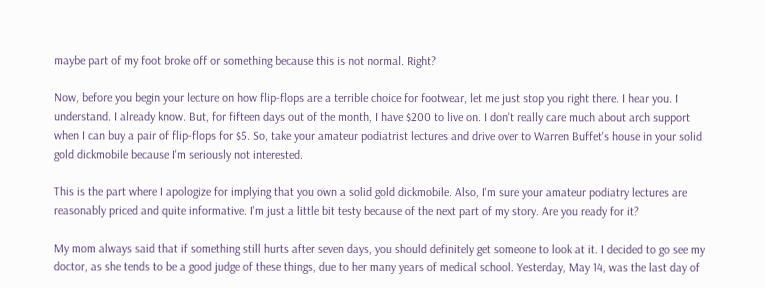maybe part of my foot broke off or something because this is not normal. Right?

Now, before you begin your lecture on how flip-flops are a terrible choice for footwear, let me just stop you right there. I hear you. I understand. I already know. But, for fifteen days out of the month, I have $200 to live on. I don't really care much about arch support when I can buy a pair of flip-flops for $5. So, take your amateur podiatrist lectures and drive over to Warren Buffet's house in your solid gold dickmobile because I'm seriously not interested.

This is the part where I apologize for implying that you own a solid gold dickmobile. Also, I'm sure your amateur podiatry lectures are reasonably priced and quite informative. I'm just a little bit testy because of the next part of my story. Are you ready for it?

My mom always said that if something still hurts after seven days, you should definitely get someone to look at it. I decided to go see my doctor, as she tends to be a good judge of these things, due to her many years of medical school. Yesterday, May 14, was the last day of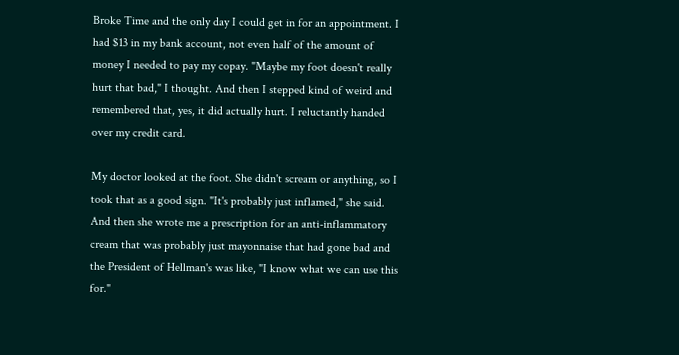Broke Time and the only day I could get in for an appointment. I had $13 in my bank account, not even half of the amount of money I needed to pay my copay. "Maybe my foot doesn't really hurt that bad," I thought. And then I stepped kind of weird and remembered that, yes, it did actually hurt. I reluctantly handed over my credit card.

My doctor looked at the foot. She didn't scream or anything, so I took that as a good sign. "It's probably just inflamed," she said. And then she wrote me a prescription for an anti-inflammatory cream that was probably just mayonnaise that had gone bad and the President of Hellman's was like, "I know what we can use this for."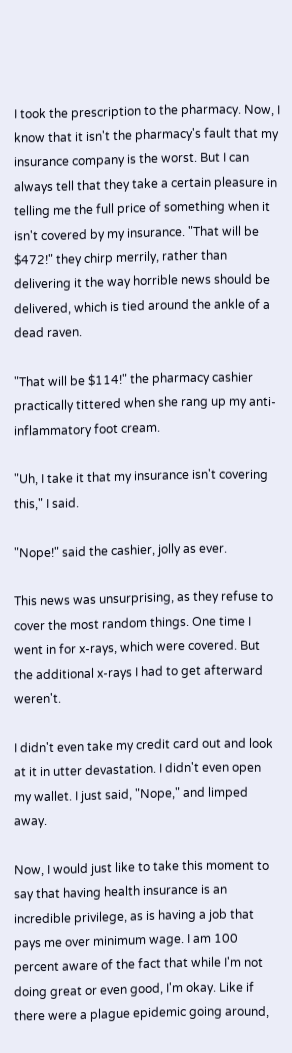I took the prescription to the pharmacy. Now, I know that it isn't the pharmacy's fault that my insurance company is the worst. But I can always tell that they take a certain pleasure in telling me the full price of something when it isn't covered by my insurance. "That will be $472!" they chirp merrily, rather than delivering it the way horrible news should be delivered, which is tied around the ankle of a dead raven.

"That will be $114!" the pharmacy cashier practically tittered when she rang up my anti-inflammatory foot cream.

"Uh, I take it that my insurance isn't covering this," I said.

"Nope!" said the cashier, jolly as ever.

This news was unsurprising, as they refuse to cover the most random things. One time I went in for x-rays, which were covered. But the additional x-rays I had to get afterward weren't.

I didn't even take my credit card out and look at it in utter devastation. I didn't even open my wallet. I just said, "Nope," and limped away.

Now, I would just like to take this moment to say that having health insurance is an incredible privilege, as is having a job that pays me over minimum wage. I am 100 percent aware of the fact that while I'm not doing great or even good, I'm okay. Like if there were a plague epidemic going around,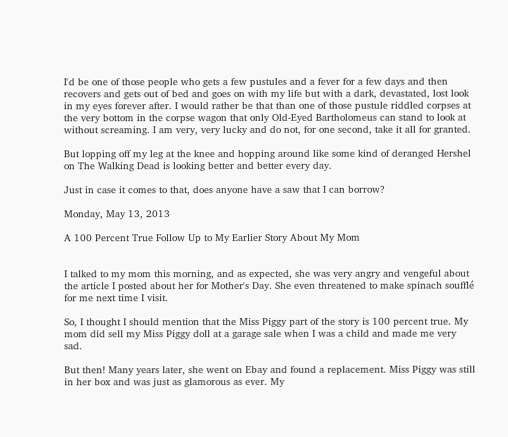I'd be one of those people who gets a few pustules and a fever for a few days and then recovers and gets out of bed and goes on with my life but with a dark, devastated, lost look in my eyes forever after. I would rather be that than one of those pustule riddled corpses at the very bottom in the corpse wagon that only Old-Eyed Bartholomeus can stand to look at without screaming. I am very, very lucky and do not, for one second, take it all for granted.

But lopping off my leg at the knee and hopping around like some kind of deranged Hershel on The Walking Dead is looking better and better every day.

Just in case it comes to that, does anyone have a saw that I can borrow?

Monday, May 13, 2013

A 100 Percent True Follow Up to My Earlier Story About My Mom


I talked to my mom this morning, and as expected, she was very angry and vengeful about the article I posted about her for Mother's Day. She even threatened to make spinach soufflé for me next time I visit.

So, I thought I should mention that the Miss Piggy part of the story is 100 percent true. My mom did sell my Miss Piggy doll at a garage sale when I was a child and made me very sad.

But then! Many years later, she went on Ebay and found a replacement. Miss Piggy was still in her box and was just as glamorous as ever. My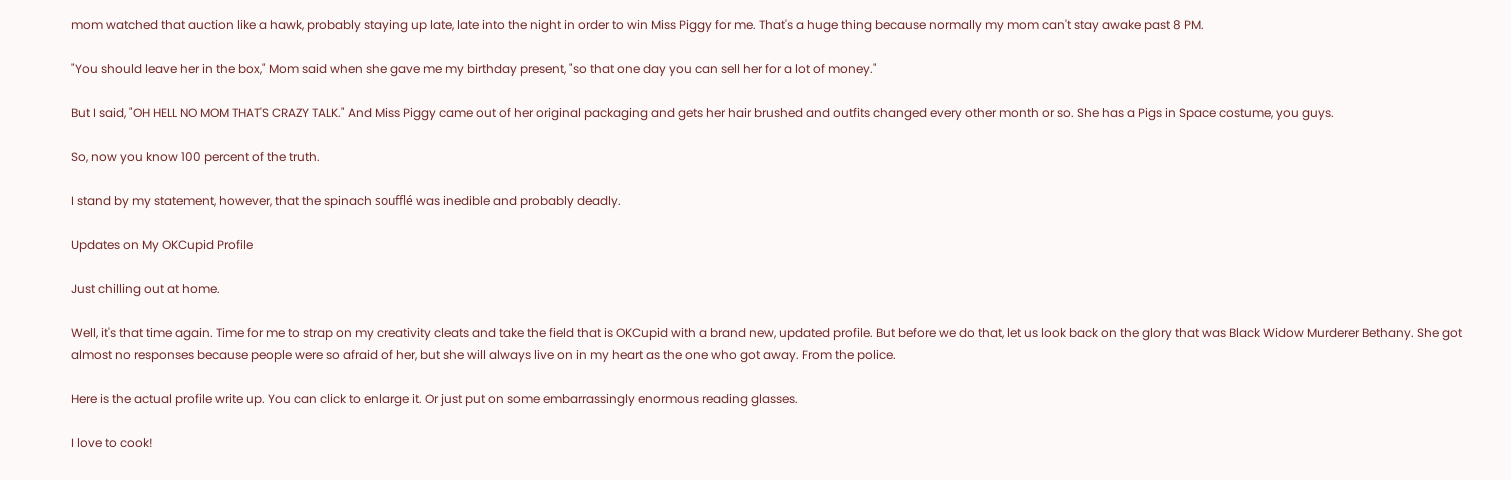mom watched that auction like a hawk, probably staying up late, late into the night in order to win Miss Piggy for me. That's a huge thing because normally my mom can't stay awake past 8 PM.

"You should leave her in the box," Mom said when she gave me my birthday present, "so that one day you can sell her for a lot of money."

But I said, "OH HELL NO MOM THAT'S CRAZY TALK." And Miss Piggy came out of her original packaging and gets her hair brushed and outfits changed every other month or so. She has a Pigs in Space costume, you guys.

So, now you know 100 percent of the truth.

I stand by my statement, however, that the spinach soufflé was inedible and probably deadly.

Updates on My OKCupid Profile

Just chilling out at home.

Well, it's that time again. Time for me to strap on my creativity cleats and take the field that is OKCupid with a brand new, updated profile. But before we do that, let us look back on the glory that was Black Widow Murderer Bethany. She got almost no responses because people were so afraid of her, but she will always live on in my heart as the one who got away. From the police.

Here is the actual profile write up. You can click to enlarge it. Or just put on some embarrassingly enormous reading glasses.

I love to cook!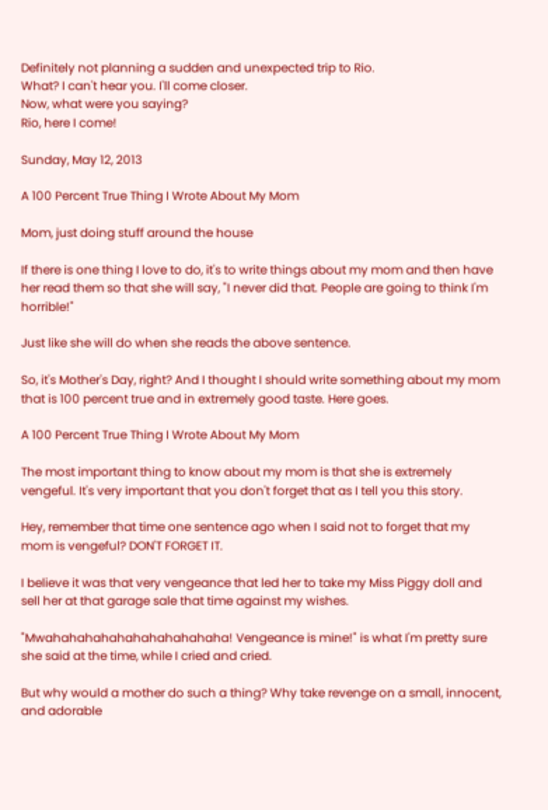Definitely not planning a sudden and unexpected trip to Rio.
What? I can't hear you. I'll come closer.
Now, what were you saying?
Rio, here I come!

Sunday, May 12, 2013

A 100 Percent True Thing I Wrote About My Mom

Mom, just doing stuff around the house

If there is one thing I love to do, it's to write things about my mom and then have her read them so that she will say, "I never did that. People are going to think I'm horrible!"

Just like she will do when she reads the above sentence.

So, it's Mother's Day, right? And I thought I should write something about my mom that is 100 percent true and in extremely good taste. Here goes.

A 100 Percent True Thing I Wrote About My Mom

The most important thing to know about my mom is that she is extremely vengeful. It's very important that you don't forget that as I tell you this story.

Hey, remember that time one sentence ago when I said not to forget that my mom is vengeful? DON'T FORGET IT.

I believe it was that very vengeance that led her to take my Miss Piggy doll and sell her at that garage sale that time against my wishes.

"Mwahahahahahahahahahahaha! Vengeance is mine!" is what I'm pretty sure she said at the time, while I cried and cried.

But why would a mother do such a thing? Why take revenge on a small, innocent, and adorable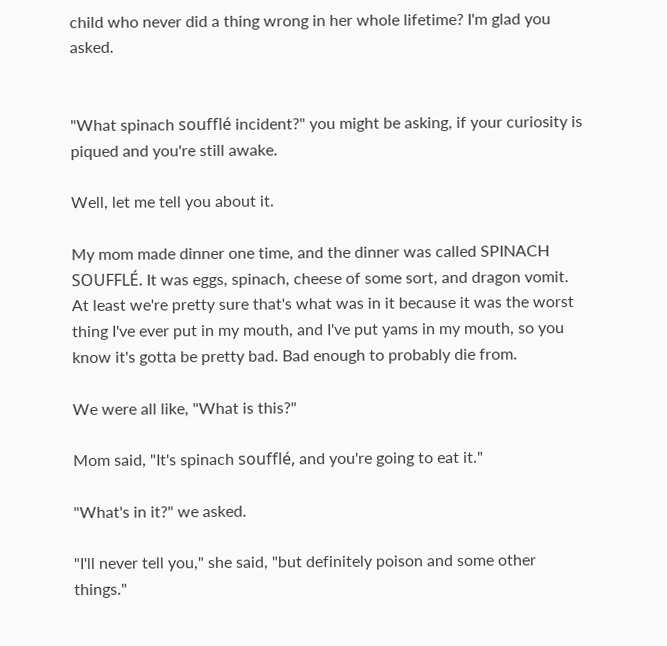child who never did a thing wrong in her whole lifetime? I'm glad you asked.


"What spinach soufflé incident?" you might be asking, if your curiosity is piqued and you're still awake.

Well, let me tell you about it.

My mom made dinner one time, and the dinner was called SPINACH SOUFFLÉ. It was eggs, spinach, cheese of some sort, and dragon vomit. At least we're pretty sure that's what was in it because it was the worst thing I've ever put in my mouth, and I've put yams in my mouth, so you know it's gotta be pretty bad. Bad enough to probably die from.

We were all like, "What is this?"

Mom said, "It's spinach soufflé, and you're going to eat it."

"What's in it?" we asked.

"I'll never tell you," she said, "but definitely poison and some other things."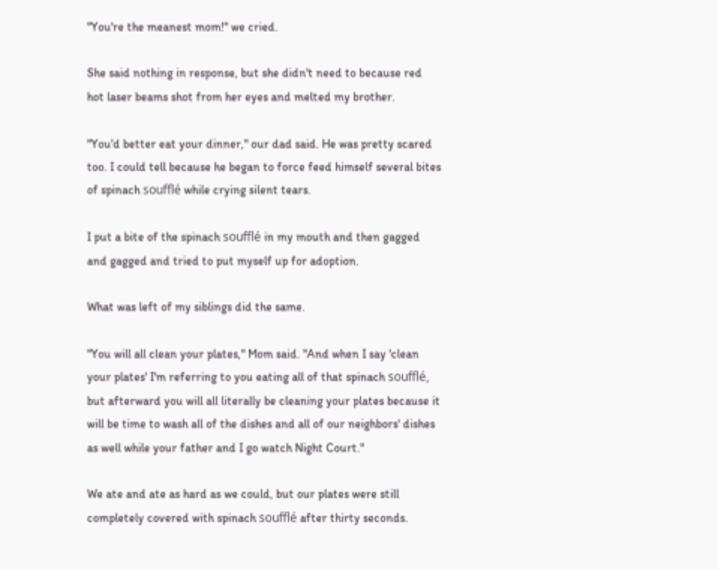"You're the meanest mom!" we cried.

She said nothing in response, but she didn't need to because red hot laser beams shot from her eyes and melted my brother.

"You'd better eat your dinner," our dad said. He was pretty scared too. I could tell because he began to force feed himself several bites of spinach soufflé while crying silent tears.

I put a bite of the spinach soufflé in my mouth and then gagged and gagged and tried to put myself up for adoption.

What was left of my siblings did the same.

"You will all clean your plates," Mom said. "And when I say 'clean your plates' I'm referring to you eating all of that spinach soufflé, but afterward you will all literally be cleaning your plates because it will be time to wash all of the dishes and all of our neighbors' dishes as well while your father and I go watch Night Court."

We ate and ate as hard as we could, but our plates were still completely covered with spinach soufflé after thirty seconds.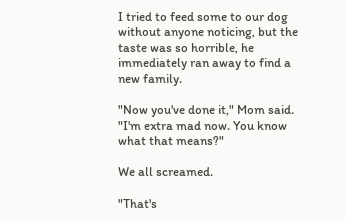I tried to feed some to our dog without anyone noticing, but the taste was so horrible, he immediately ran away to find a new family.

"Now you've done it," Mom said. "I'm extra mad now. You know what that means?"

We all screamed.

"That's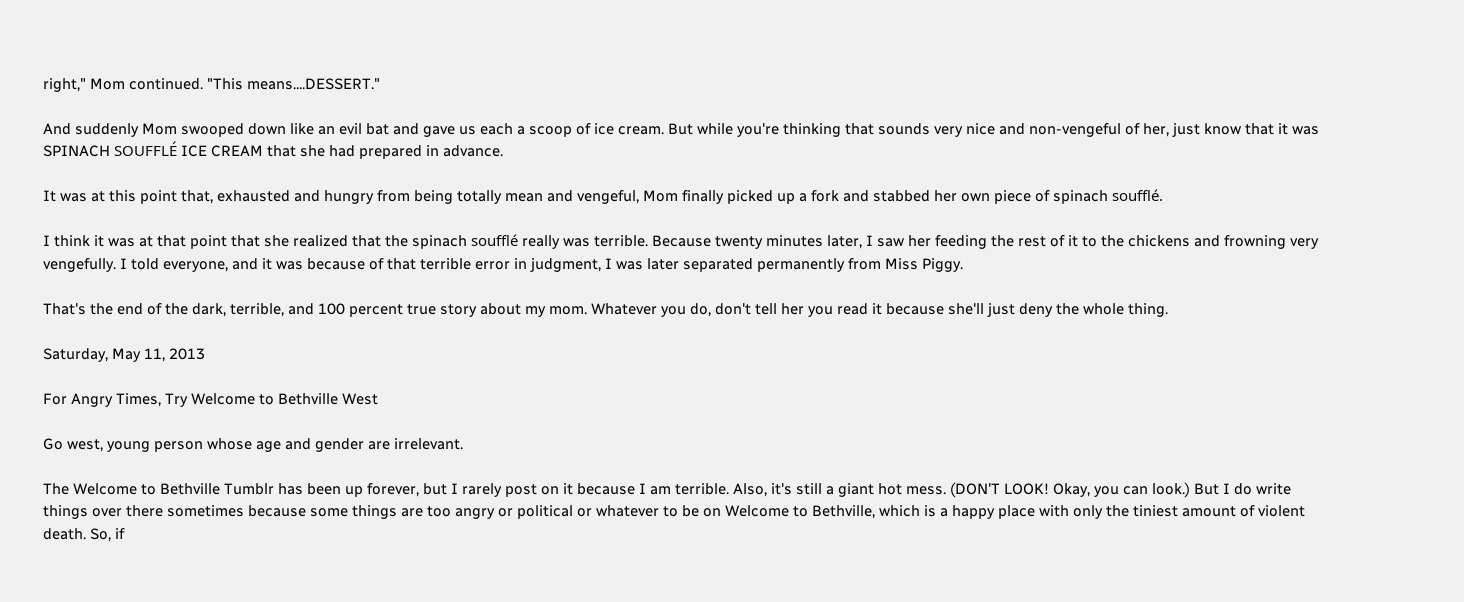right," Mom continued. "This means....DESSERT."

And suddenly Mom swooped down like an evil bat and gave us each a scoop of ice cream. But while you're thinking that sounds very nice and non-vengeful of her, just know that it was SPINACH SOUFFLÉ ICE CREAM that she had prepared in advance.

It was at this point that, exhausted and hungry from being totally mean and vengeful, Mom finally picked up a fork and stabbed her own piece of spinach soufflé.

I think it was at that point that she realized that the spinach soufflé really was terrible. Because twenty minutes later, I saw her feeding the rest of it to the chickens and frowning very vengefully. I told everyone, and it was because of that terrible error in judgment, I was later separated permanently from Miss Piggy.

That's the end of the dark, terrible, and 100 percent true story about my mom. Whatever you do, don't tell her you read it because she'll just deny the whole thing.

Saturday, May 11, 2013

For Angry Times, Try Welcome to Bethville West

Go west, young person whose age and gender are irrelevant.

The Welcome to Bethville Tumblr has been up forever, but I rarely post on it because I am terrible. Also, it's still a giant hot mess. (DON'T LOOK! Okay, you can look.) But I do write things over there sometimes because some things are too angry or political or whatever to be on Welcome to Bethville, which is a happy place with only the tiniest amount of violent death. So, if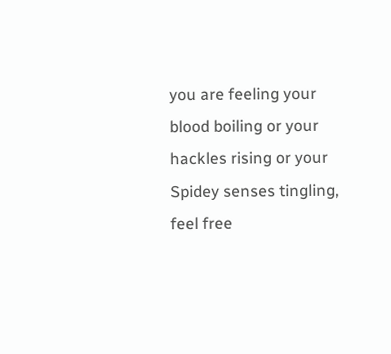you are feeling your blood boiling or your hackles rising or your Spidey senses tingling, feel free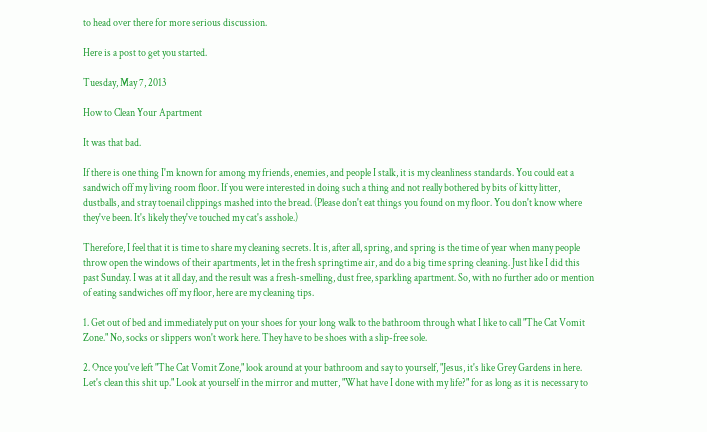to head over there for more serious discussion.

Here is a post to get you started.

Tuesday, May 7, 2013

How to Clean Your Apartment

It was that bad.

If there is one thing I'm known for among my friends, enemies, and people I stalk, it is my cleanliness standards. You could eat a sandwich off my living room floor. If you were interested in doing such a thing and not really bothered by bits of kitty litter, dustballs, and stray toenail clippings mashed into the bread. (Please don't eat things you found on my floor. You don't know where they've been. It's likely they've touched my cat's asshole.)

Therefore, I feel that it is time to share my cleaning secrets. It is, after all, spring, and spring is the time of year when many people throw open the windows of their apartments, let in the fresh springtime air, and do a big time spring cleaning. Just like I did this past Sunday. I was at it all day, and the result was a fresh-smelling, dust free, sparkling apartment. So, with no further ado or mention of eating sandwiches off my floor, here are my cleaning tips.

1. Get out of bed and immediately put on your shoes for your long walk to the bathroom through what I like to call "The Cat Vomit Zone." No, socks or slippers won't work here. They have to be shoes with a slip-free sole.

2. Once you've left "The Cat Vomit Zone," look around at your bathroom and say to yourself, "Jesus, it's like Grey Gardens in here. Let's clean this shit up." Look at yourself in the mirror and mutter, "What have I done with my life?" for as long as it is necessary to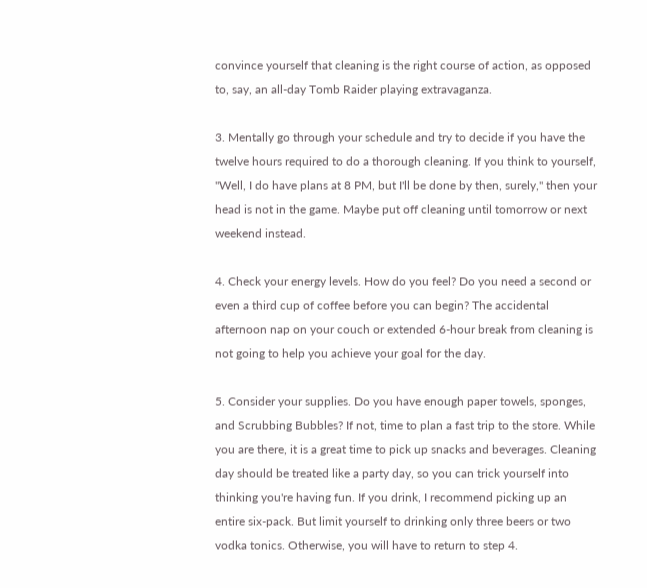convince yourself that cleaning is the right course of action, as opposed to, say, an all-day Tomb Raider playing extravaganza.

3. Mentally go through your schedule and try to decide if you have the twelve hours required to do a thorough cleaning. If you think to yourself, "Well, I do have plans at 8 PM, but I'll be done by then, surely," then your head is not in the game. Maybe put off cleaning until tomorrow or next weekend instead.

4. Check your energy levels. How do you feel? Do you need a second or even a third cup of coffee before you can begin? The accidental afternoon nap on your couch or extended 6-hour break from cleaning is not going to help you achieve your goal for the day.

5. Consider your supplies. Do you have enough paper towels, sponges, and Scrubbing Bubbles? If not, time to plan a fast trip to the store. While you are there, it is a great time to pick up snacks and beverages. Cleaning day should be treated like a party day, so you can trick yourself into thinking you're having fun. If you drink, I recommend picking up an entire six-pack. But limit yourself to drinking only three beers or two vodka tonics. Otherwise, you will have to return to step 4.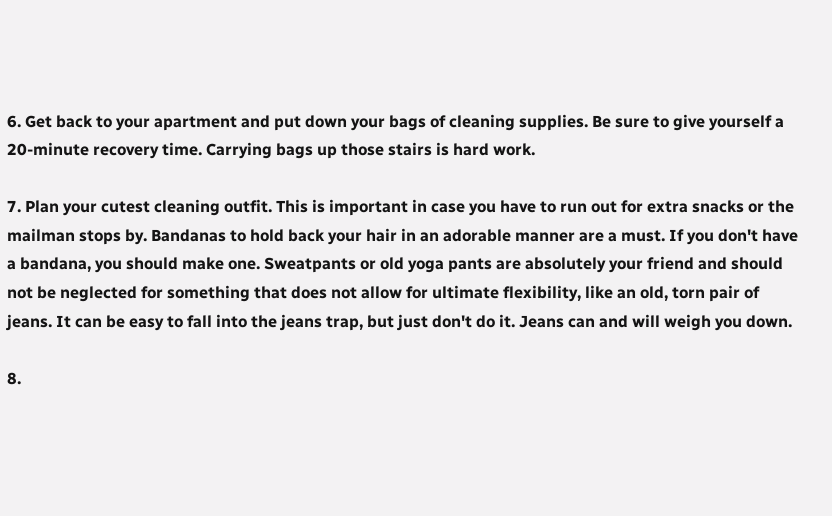6. Get back to your apartment and put down your bags of cleaning supplies. Be sure to give yourself a 20-minute recovery time. Carrying bags up those stairs is hard work.

7. Plan your cutest cleaning outfit. This is important in case you have to run out for extra snacks or the mailman stops by. Bandanas to hold back your hair in an adorable manner are a must. If you don't have a bandana, you should make one. Sweatpants or old yoga pants are absolutely your friend and should not be neglected for something that does not allow for ultimate flexibility, like an old, torn pair of jeans. It can be easy to fall into the jeans trap, but just don't do it. Jeans can and will weigh you down.

8.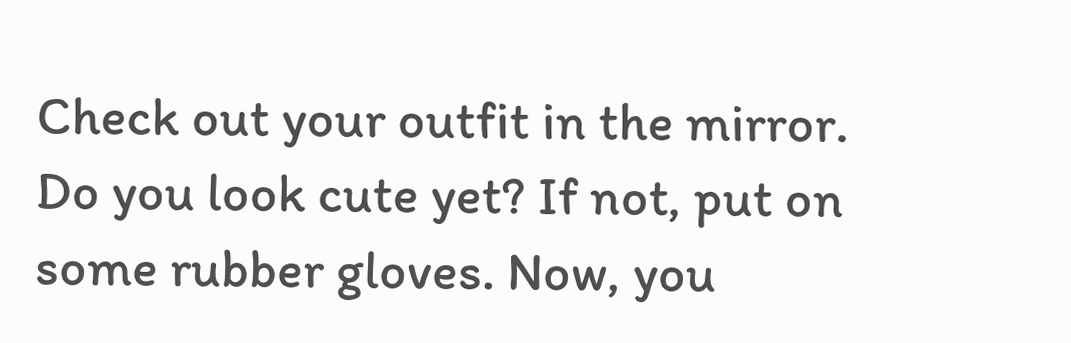Check out your outfit in the mirror. Do you look cute yet? If not, put on some rubber gloves. Now, you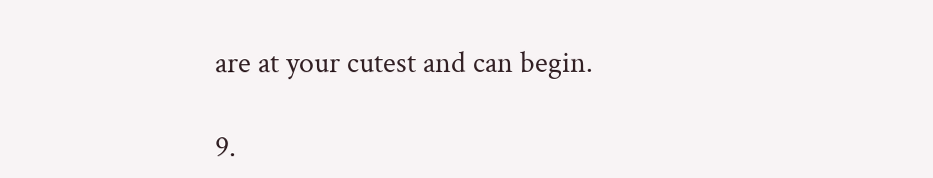are at your cutest and can begin.

9.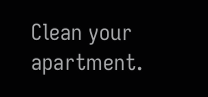Clean your apartment.